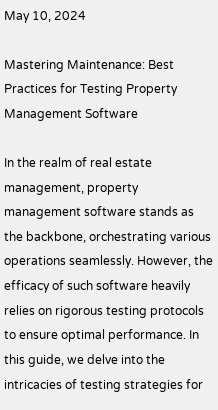May 10, 2024

Mastering Maintenance: Best Practices for Testing Property Management Software

In the realm of real estate management, property management software stands as the backbone, orchestrating various operations seamlessly. However, the efficacy of such software heavily relies on rigorous testing protocols to ensure optimal performance. In this guide, we delve into the intricacies of testing strategies for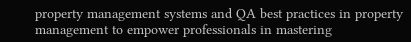property management systems and QA best practices in property management to empower professionals in mastering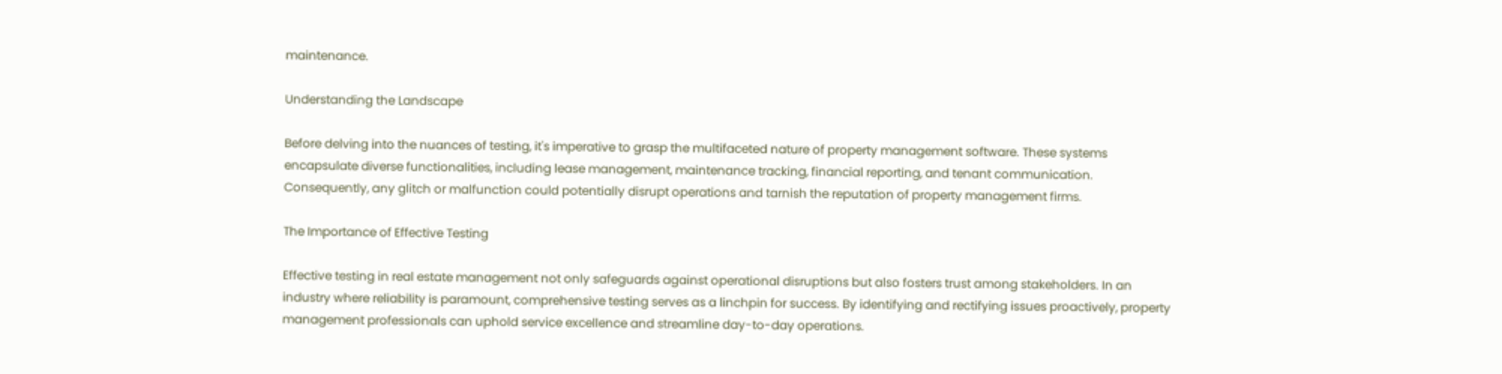maintenance.

Understanding the Landscape

Before delving into the nuances of testing, it's imperative to grasp the multifaceted nature of property management software. These systems encapsulate diverse functionalities, including lease management, maintenance tracking, financial reporting, and tenant communication. Consequently, any glitch or malfunction could potentially disrupt operations and tarnish the reputation of property management firms.

The Importance of Effective Testing

Effective testing in real estate management not only safeguards against operational disruptions but also fosters trust among stakeholders. In an industry where reliability is paramount, comprehensive testing serves as a linchpin for success. By identifying and rectifying issues proactively, property management professionals can uphold service excellence and streamline day-to-day operations.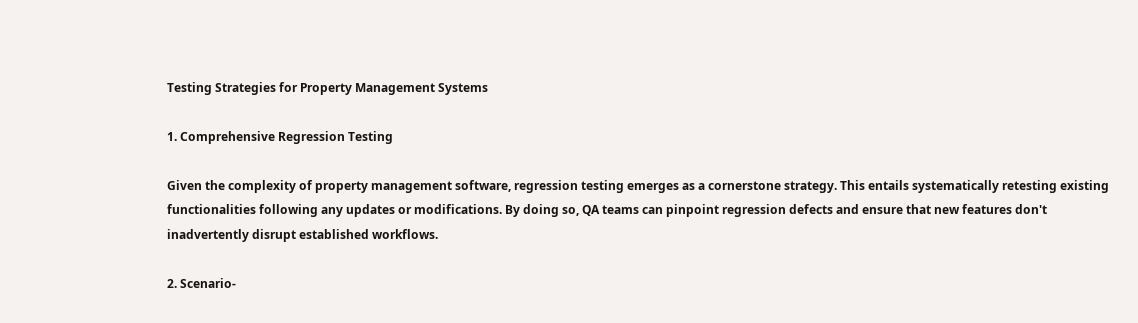Testing Strategies for Property Management Systems

1. Comprehensive Regression Testing

Given the complexity of property management software, regression testing emerges as a cornerstone strategy. This entails systematically retesting existing functionalities following any updates or modifications. By doing so, QA teams can pinpoint regression defects and ensure that new features don't inadvertently disrupt established workflows.

2. Scenario-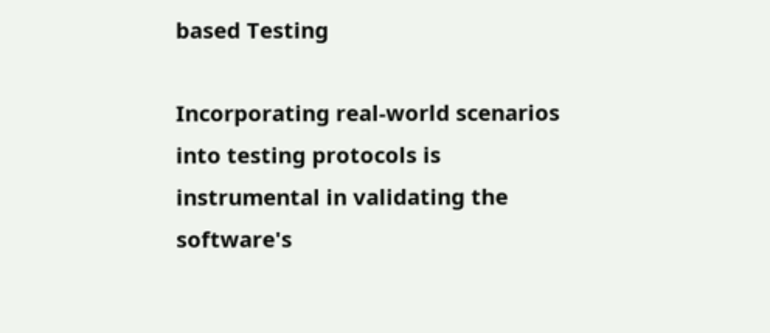based Testing

Incorporating real-world scenarios into testing protocols is instrumental in validating the software's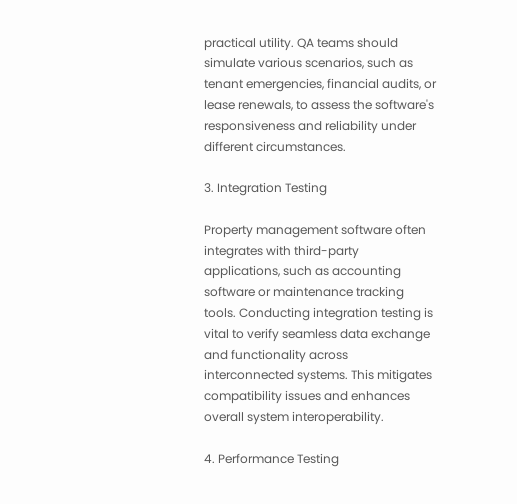practical utility. QA teams should simulate various scenarios, such as tenant emergencies, financial audits, or lease renewals, to assess the software's responsiveness and reliability under different circumstances.

3. Integration Testing

Property management software often integrates with third-party applications, such as accounting software or maintenance tracking tools. Conducting integration testing is vital to verify seamless data exchange and functionality across interconnected systems. This mitigates compatibility issues and enhances overall system interoperability.

4. Performance Testing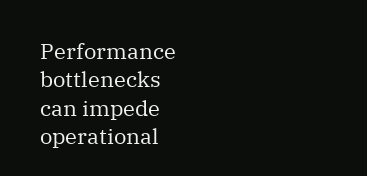Performance bottlenecks can impede operational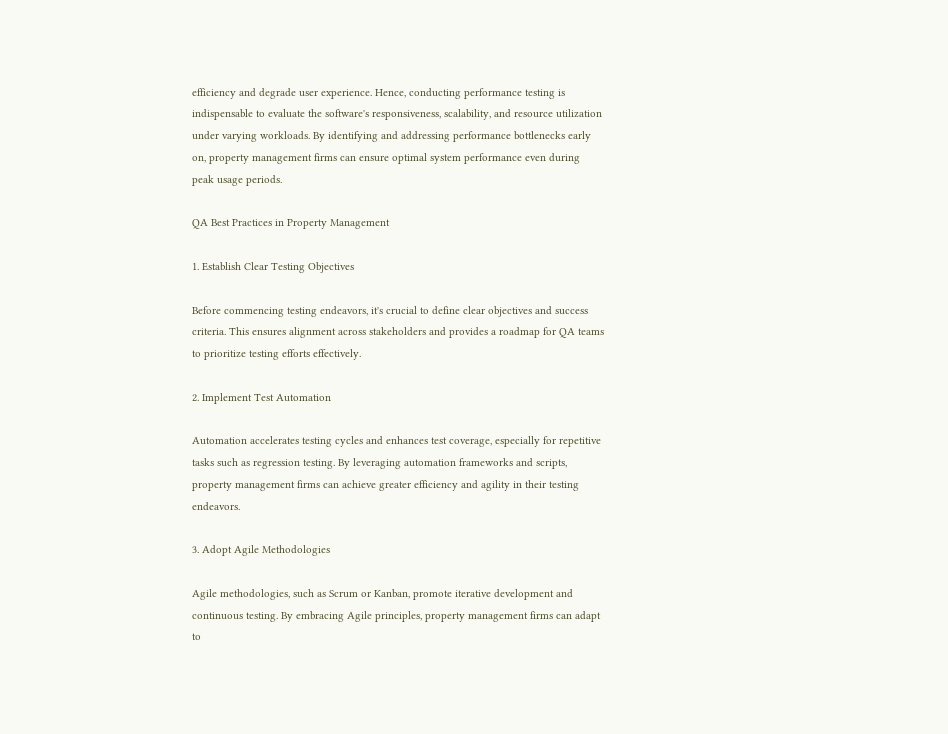efficiency and degrade user experience. Hence, conducting performance testing is indispensable to evaluate the software's responsiveness, scalability, and resource utilization under varying workloads. By identifying and addressing performance bottlenecks early on, property management firms can ensure optimal system performance even during peak usage periods.

QA Best Practices in Property Management

1. Establish Clear Testing Objectives

Before commencing testing endeavors, it's crucial to define clear objectives and success criteria. This ensures alignment across stakeholders and provides a roadmap for QA teams to prioritize testing efforts effectively.

2. Implement Test Automation

Automation accelerates testing cycles and enhances test coverage, especially for repetitive tasks such as regression testing. By leveraging automation frameworks and scripts, property management firms can achieve greater efficiency and agility in their testing endeavors.

3. Adopt Agile Methodologies

Agile methodologies, such as Scrum or Kanban, promote iterative development and continuous testing. By embracing Agile principles, property management firms can adapt to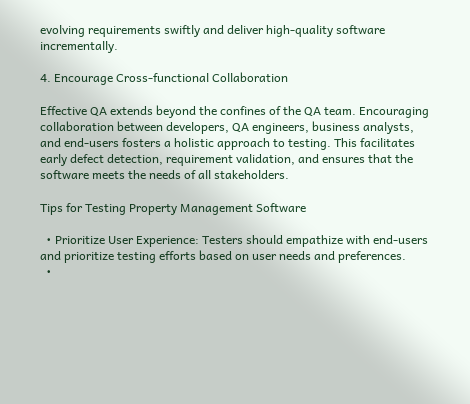evolving requirements swiftly and deliver high-quality software incrementally.

4. Encourage Cross-functional Collaboration

Effective QA extends beyond the confines of the QA team. Encouraging collaboration between developers, QA engineers, business analysts, and end-users fosters a holistic approach to testing. This facilitates early defect detection, requirement validation, and ensures that the software meets the needs of all stakeholders.

Tips for Testing Property Management Software

  • Prioritize User Experience: Testers should empathize with end-users and prioritize testing efforts based on user needs and preferences.
  •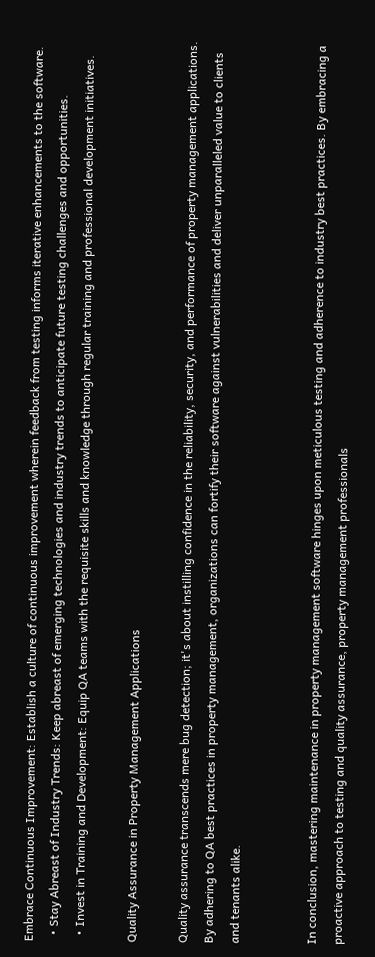Embrace Continuous Improvement: Establish a culture of continuous improvement wherein feedback from testing informs iterative enhancements to the software.
  • Stay Abreast of Industry Trends: Keep abreast of emerging technologies and industry trends to anticipate future testing challenges and opportunities.
  • Invest in Training and Development: Equip QA teams with the requisite skills and knowledge through regular training and professional development initiatives.

Quality Assurance in Property Management Applications

Quality assurance transcends mere bug detection; it's about instilling confidence in the reliability, security, and performance of property management applications. By adhering to QA best practices in property management, organizations can fortify their software against vulnerabilities and deliver unparalleled value to clients and tenants alike.


In conclusion, mastering maintenance in property management software hinges upon meticulous testing and adherence to industry best practices. By embracing a proactive approach to testing and quality assurance, property management professionals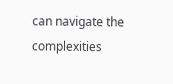can navigate the complexities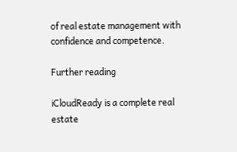of real estate management with confidence and competence.

Further reading

iCloudReady is a complete real estate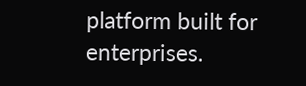platform built for enterprises.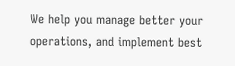We help you manage better your operations, and implement best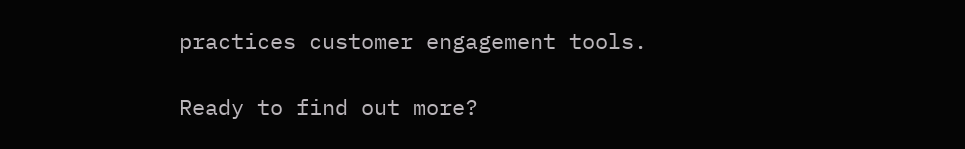practices customer engagement tools.

Ready to find out more?